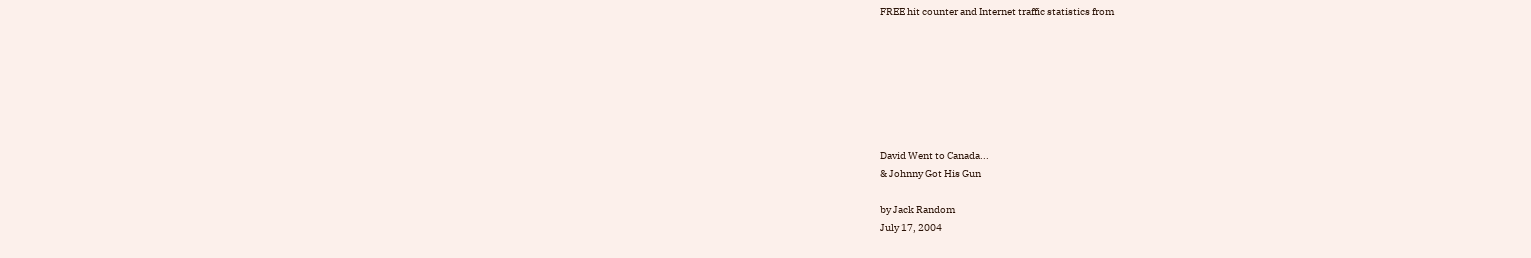FREE hit counter and Internet traffic statistics from







David Went to Canada...
& Johnny Got His Gun

by Jack Random
July 17, 2004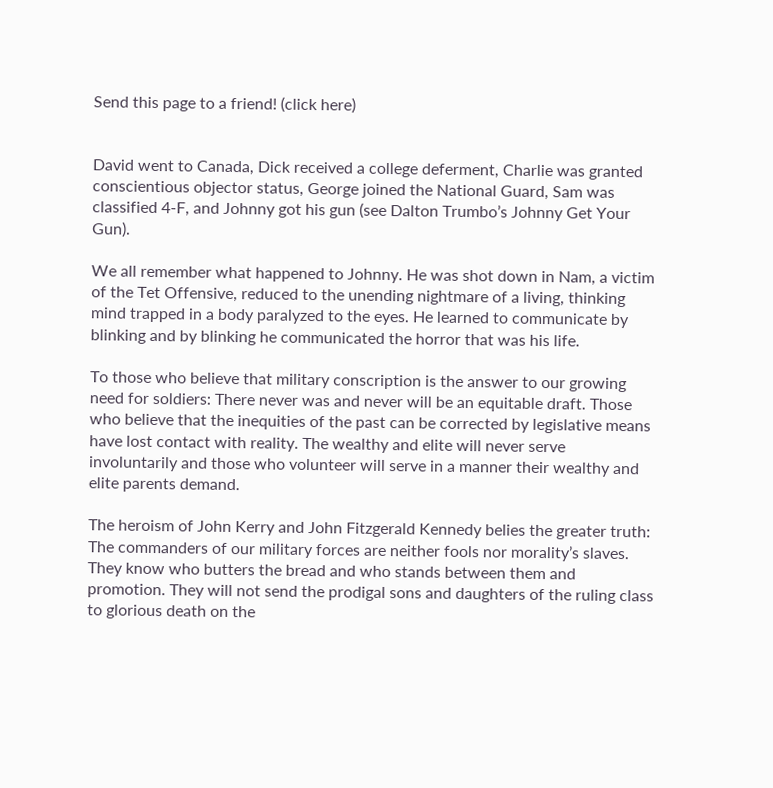Send this page to a friend! (click here)


David went to Canada, Dick received a college deferment, Charlie was granted conscientious objector status, George joined the National Guard, Sam was classified 4-F, and Johnny got his gun (see Dalton Trumbo’s Johnny Get Your Gun).

We all remember what happened to Johnny. He was shot down in Nam, a victim of the Tet Offensive, reduced to the unending nightmare of a living, thinking mind trapped in a body paralyzed to the eyes. He learned to communicate by blinking and by blinking he communicated the horror that was his life.

To those who believe that military conscription is the answer to our growing need for soldiers: There never was and never will be an equitable draft. Those who believe that the inequities of the past can be corrected by legislative means have lost contact with reality. The wealthy and elite will never serve involuntarily and those who volunteer will serve in a manner their wealthy and elite parents demand.

The heroism of John Kerry and John Fitzgerald Kennedy belies the greater truth: The commanders of our military forces are neither fools nor morality’s slaves. They know who butters the bread and who stands between them and promotion. They will not send the prodigal sons and daughters of the ruling class to glorious death on the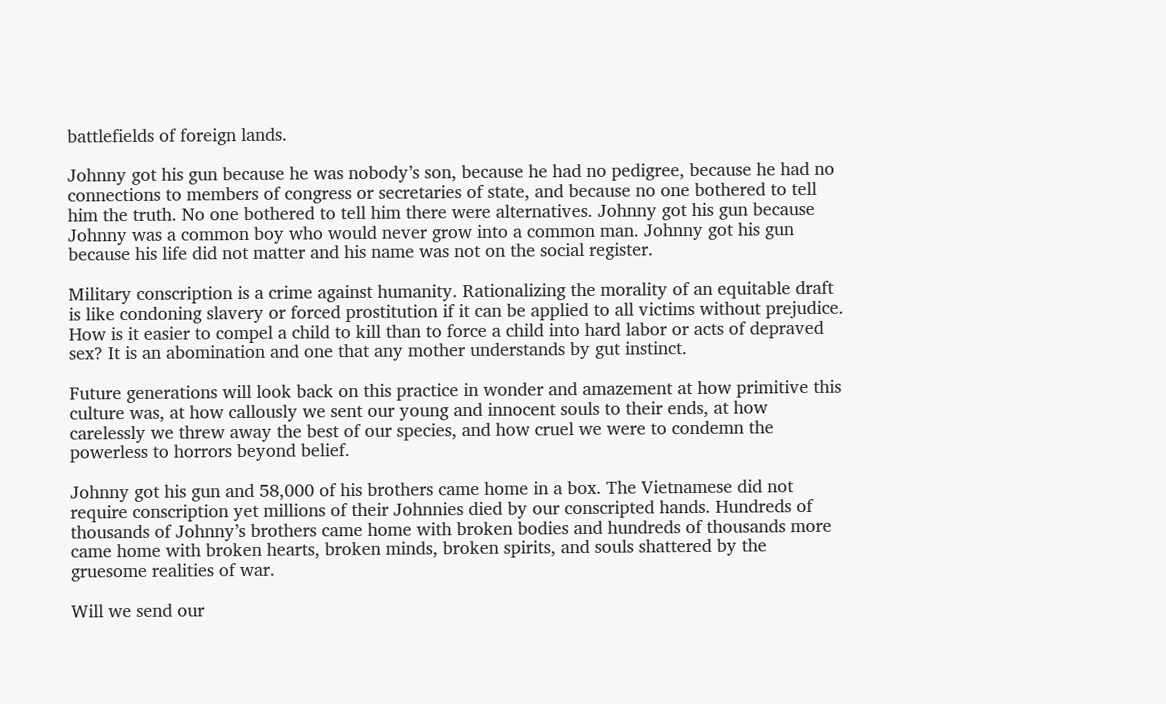battlefields of foreign lands.

Johnny got his gun because he was nobody’s son, because he had no pedigree, because he had no connections to members of congress or secretaries of state, and because no one bothered to tell him the truth. No one bothered to tell him there were alternatives. Johnny got his gun because Johnny was a common boy who would never grow into a common man. Johnny got his gun because his life did not matter and his name was not on the social register.

Military conscription is a crime against humanity. Rationalizing the morality of an equitable draft is like condoning slavery or forced prostitution if it can be applied to all victims without prejudice. How is it easier to compel a child to kill than to force a child into hard labor or acts of depraved sex? It is an abomination and one that any mother understands by gut instinct.

Future generations will look back on this practice in wonder and amazement at how primitive this culture was, at how callously we sent our young and innocent souls to their ends, at how carelessly we threw away the best of our species, and how cruel we were to condemn the powerless to horrors beyond belief.

Johnny got his gun and 58,000 of his brothers came home in a box. The Vietnamese did not require conscription yet millions of their Johnnies died by our conscripted hands. Hundreds of thousands of Johnny’s brothers came home with broken bodies and hundreds of thousands more came home with broken hearts, broken minds, broken spirits, and souls shattered by the gruesome realities of war.

Will we send our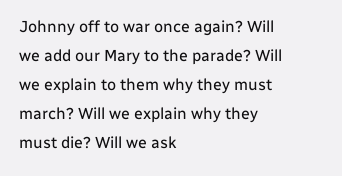Johnny off to war once again? Will we add our Mary to the parade? Will we explain to them why they must march? Will we explain why they must die? Will we ask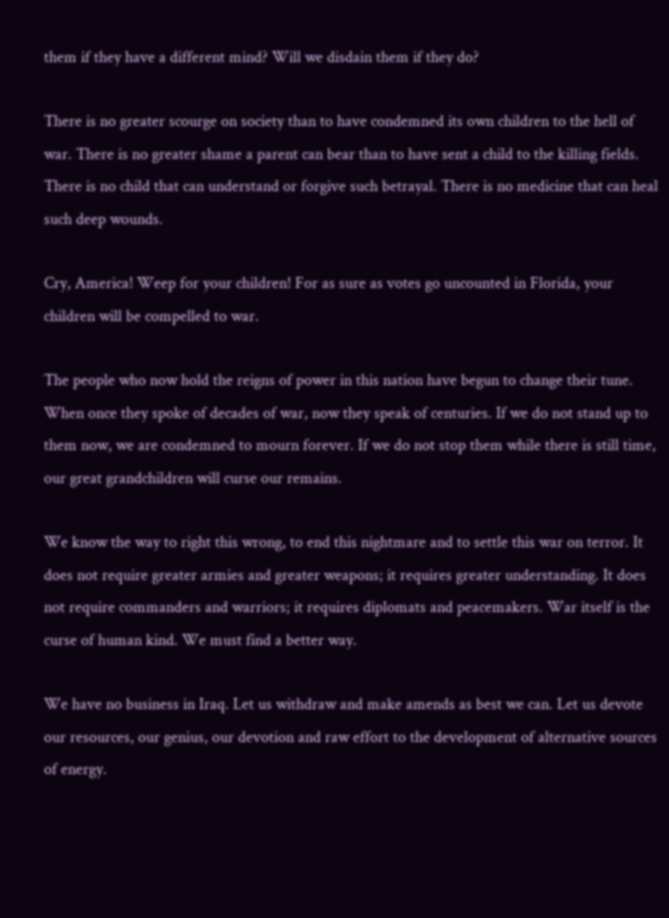them if they have a different mind? Will we disdain them if they do?

There is no greater scourge on society than to have condemned its own children to the hell of war. There is no greater shame a parent can bear than to have sent a child to the killing fields. There is no child that can understand or forgive such betrayal. There is no medicine that can heal such deep wounds.

Cry, America! Weep for your children! For as sure as votes go uncounted in Florida, your children will be compelled to war.

The people who now hold the reigns of power in this nation have begun to change their tune. When once they spoke of decades of war, now they speak of centuries. If we do not stand up to them now, we are condemned to mourn forever. If we do not stop them while there is still time, our great grandchildren will curse our remains.

We know the way to right this wrong, to end this nightmare and to settle this war on terror. It does not require greater armies and greater weapons; it requires greater understanding. It does not require commanders and warriors; it requires diplomats and peacemakers. War itself is the curse of human kind. We must find a better way.

We have no business in Iraq. Let us withdraw and make amends as best we can. Let us devote our resources, our genius, our devotion and raw effort to the development of alternative sources of energy.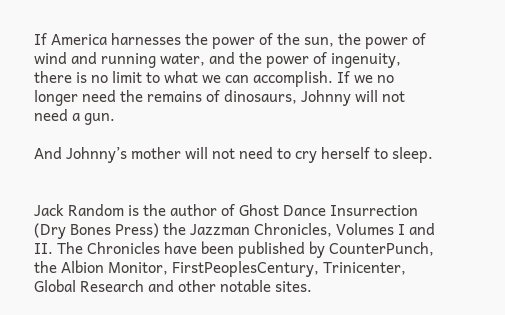If America harnesses the power of the sun, the power of wind and running water, and the power of ingenuity, there is no limit to what we can accomplish. If we no longer need the remains of dinosaurs, Johnny will not need a gun.

And Johnny’s mother will not need to cry herself to sleep.


Jack Random is the author of Ghost Dance Insurrection (Dry Bones Press) the Jazzman Chronicles, Volumes I and II. The Chronicles have been published by CounterPunch, the Albion Monitor, FirstPeoplesCentury, Trinicenter, Global Research and other notable sites.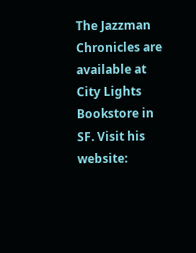The Jazzman Chronicles are available at City Lights Bookstore in SF. Visit his website: